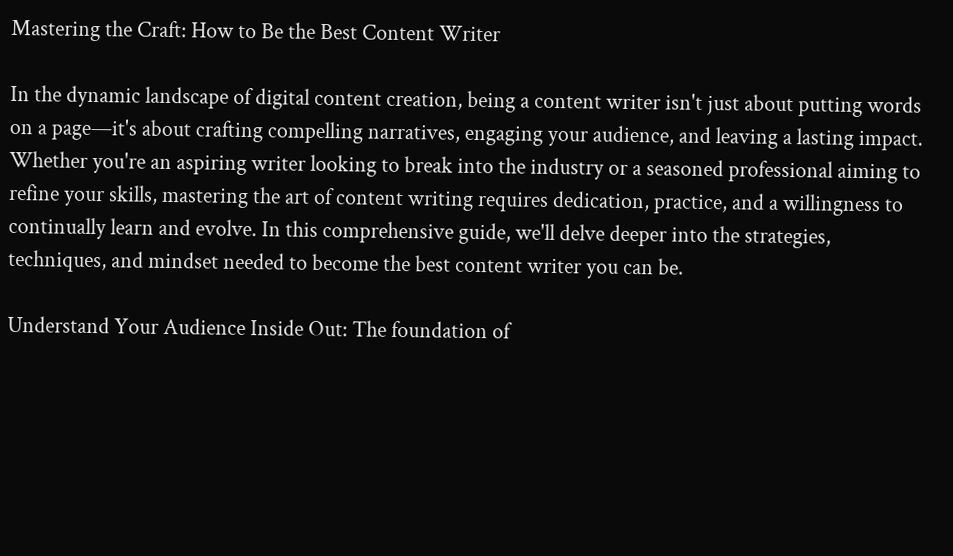Mastering the Craft: How to Be the Best Content Writer

In the dynamic landscape of digital content creation, being a content writer isn't just about putting words on a page—it's about crafting compelling narratives, engaging your audience, and leaving a lasting impact. Whether you're an aspiring writer looking to break into the industry or a seasoned professional aiming to refine your skills, mastering the art of content writing requires dedication, practice, and a willingness to continually learn and evolve. In this comprehensive guide, we'll delve deeper into the strategies, techniques, and mindset needed to become the best content writer you can be.

Understand Your Audience Inside Out: The foundation of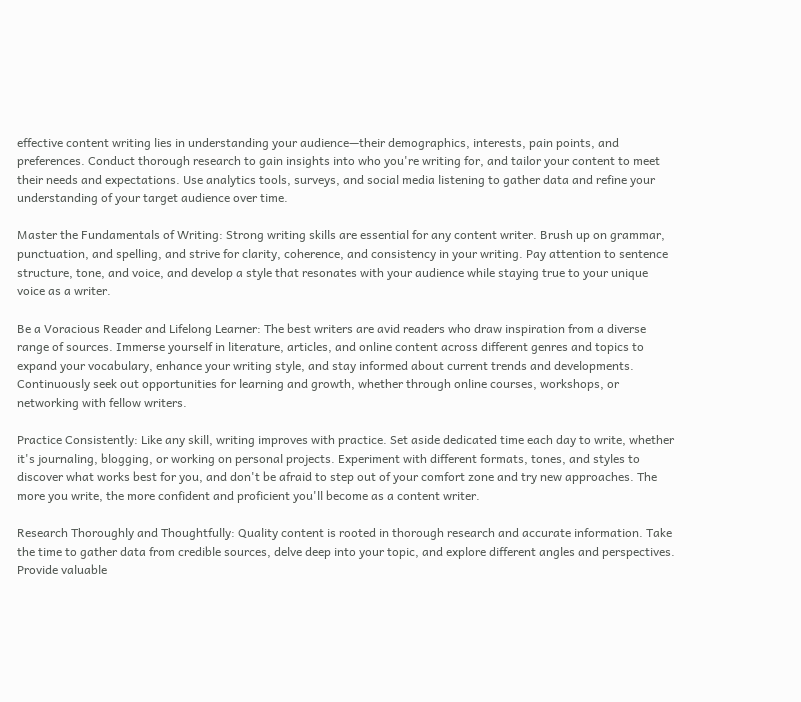effective content writing lies in understanding your audience—their demographics, interests, pain points, and preferences. Conduct thorough research to gain insights into who you're writing for, and tailor your content to meet their needs and expectations. Use analytics tools, surveys, and social media listening to gather data and refine your understanding of your target audience over time.

Master the Fundamentals of Writing: Strong writing skills are essential for any content writer. Brush up on grammar, punctuation, and spelling, and strive for clarity, coherence, and consistency in your writing. Pay attention to sentence structure, tone, and voice, and develop a style that resonates with your audience while staying true to your unique voice as a writer.

Be a Voracious Reader and Lifelong Learner: The best writers are avid readers who draw inspiration from a diverse range of sources. Immerse yourself in literature, articles, and online content across different genres and topics to expand your vocabulary, enhance your writing style, and stay informed about current trends and developments. Continuously seek out opportunities for learning and growth, whether through online courses, workshops, or networking with fellow writers.

Practice Consistently: Like any skill, writing improves with practice. Set aside dedicated time each day to write, whether it's journaling, blogging, or working on personal projects. Experiment with different formats, tones, and styles to discover what works best for you, and don't be afraid to step out of your comfort zone and try new approaches. The more you write, the more confident and proficient you'll become as a content writer.

Research Thoroughly and Thoughtfully: Quality content is rooted in thorough research and accurate information. Take the time to gather data from credible sources, delve deep into your topic, and explore different angles and perspectives. Provide valuable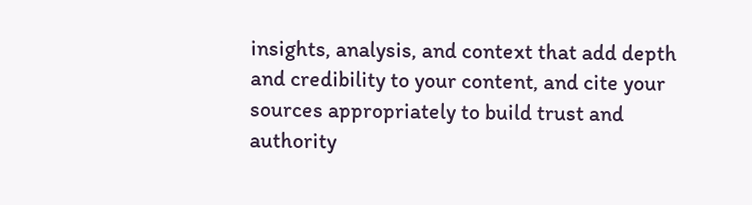insights, analysis, and context that add depth and credibility to your content, and cite your sources appropriately to build trust and authority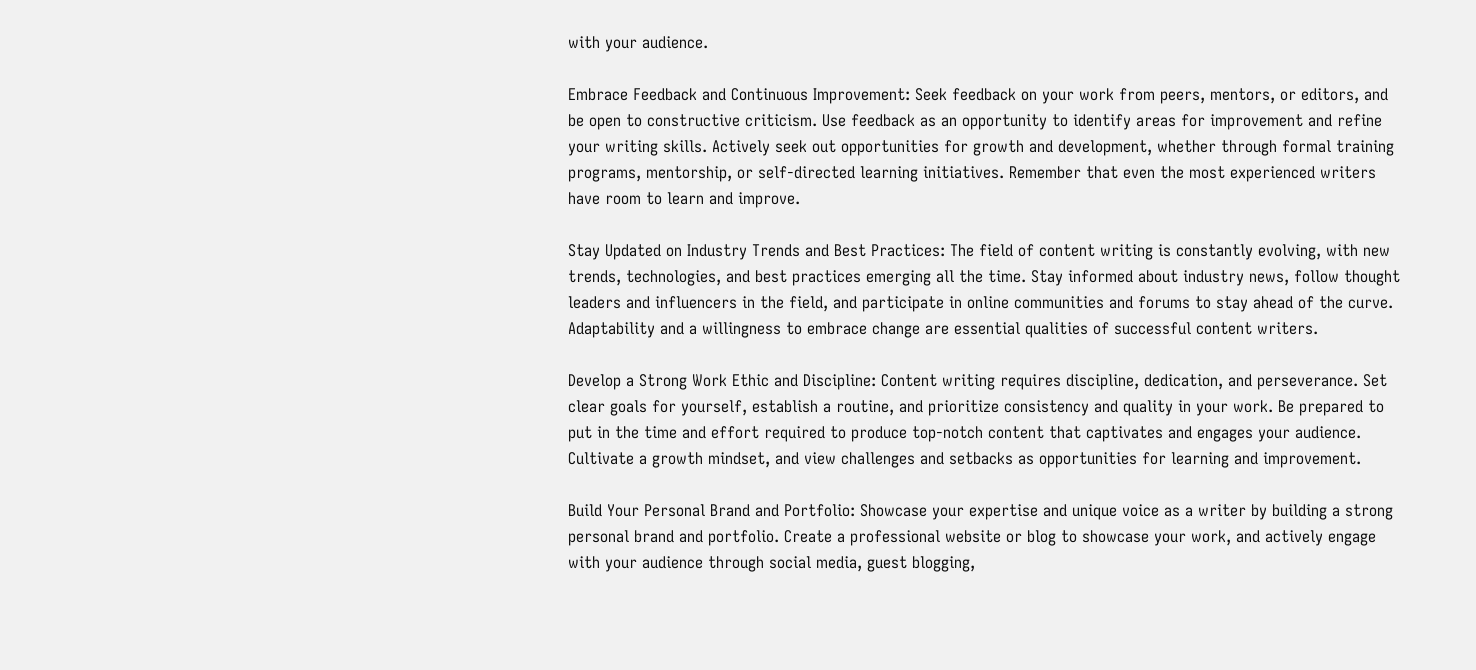with your audience.

Embrace Feedback and Continuous Improvement: Seek feedback on your work from peers, mentors, or editors, and be open to constructive criticism. Use feedback as an opportunity to identify areas for improvement and refine your writing skills. Actively seek out opportunities for growth and development, whether through formal training programs, mentorship, or self-directed learning initiatives. Remember that even the most experienced writers have room to learn and improve.

Stay Updated on Industry Trends and Best Practices: The field of content writing is constantly evolving, with new trends, technologies, and best practices emerging all the time. Stay informed about industry news, follow thought leaders and influencers in the field, and participate in online communities and forums to stay ahead of the curve. Adaptability and a willingness to embrace change are essential qualities of successful content writers.

Develop a Strong Work Ethic and Discipline: Content writing requires discipline, dedication, and perseverance. Set clear goals for yourself, establish a routine, and prioritize consistency and quality in your work. Be prepared to put in the time and effort required to produce top-notch content that captivates and engages your audience. Cultivate a growth mindset, and view challenges and setbacks as opportunities for learning and improvement.

Build Your Personal Brand and Portfolio: Showcase your expertise and unique voice as a writer by building a strong personal brand and portfolio. Create a professional website or blog to showcase your work, and actively engage with your audience through social media, guest blogging,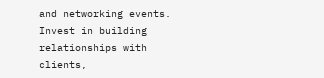and networking events. Invest in building relationships with clients,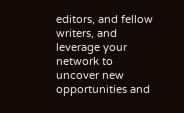editors, and fellow writers, and leverage your network to uncover new opportunities and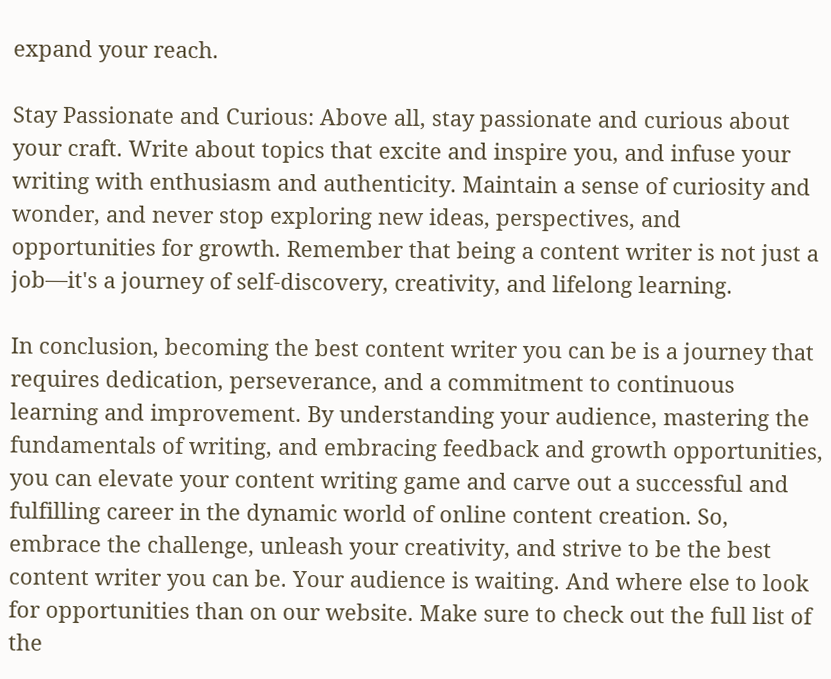expand your reach.

Stay Passionate and Curious: Above all, stay passionate and curious about your craft. Write about topics that excite and inspire you, and infuse your writing with enthusiasm and authenticity. Maintain a sense of curiosity and wonder, and never stop exploring new ideas, perspectives, and opportunities for growth. Remember that being a content writer is not just a job—it's a journey of self-discovery, creativity, and lifelong learning.

In conclusion, becoming the best content writer you can be is a journey that requires dedication, perseverance, and a commitment to continuous learning and improvement. By understanding your audience, mastering the fundamentals of writing, and embracing feedback and growth opportunities, you can elevate your content writing game and carve out a successful and fulfilling career in the dynamic world of online content creation. So, embrace the challenge, unleash your creativity, and strive to be the best content writer you can be. Your audience is waiting. And where else to look for opportunities than on our website. Make sure to check out the full list of the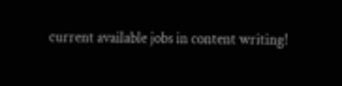current available jobs in content writing!